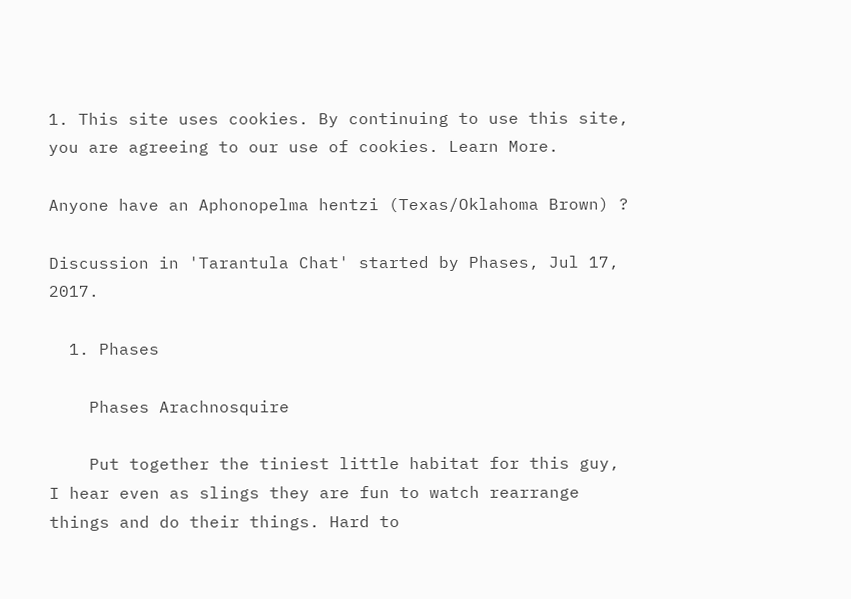1. This site uses cookies. By continuing to use this site, you are agreeing to our use of cookies. Learn More.

Anyone have an Aphonopelma hentzi (Texas/Oklahoma Brown) ?

Discussion in 'Tarantula Chat' started by Phases, Jul 17, 2017.

  1. Phases

    Phases Arachnosquire

    Put together the tiniest little habitat for this guy, I hear even as slings they are fun to watch rearrange things and do their things. Hard to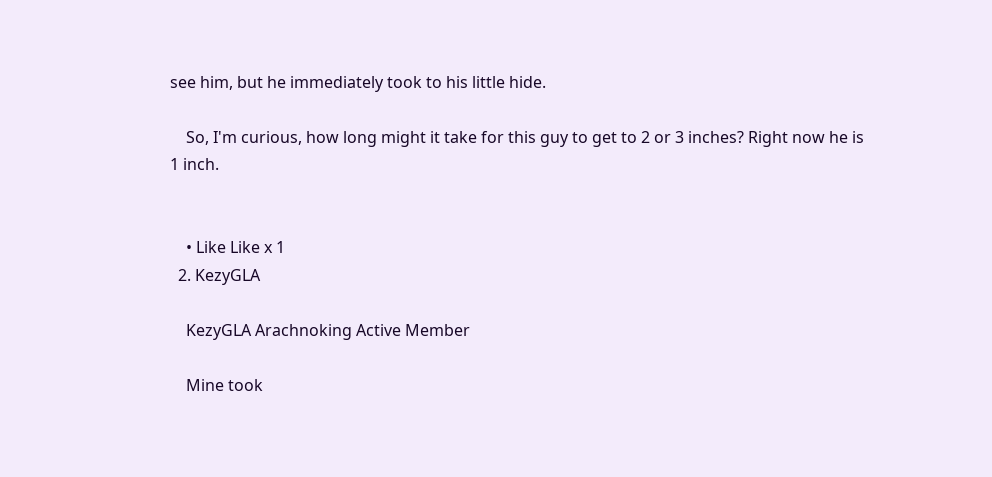see him, but he immediately took to his little hide.

    So, I'm curious, how long might it take for this guy to get to 2 or 3 inches? Right now he is 1 inch.


    • Like Like x 1
  2. KezyGLA

    KezyGLA Arachnoking Active Member

    Mine took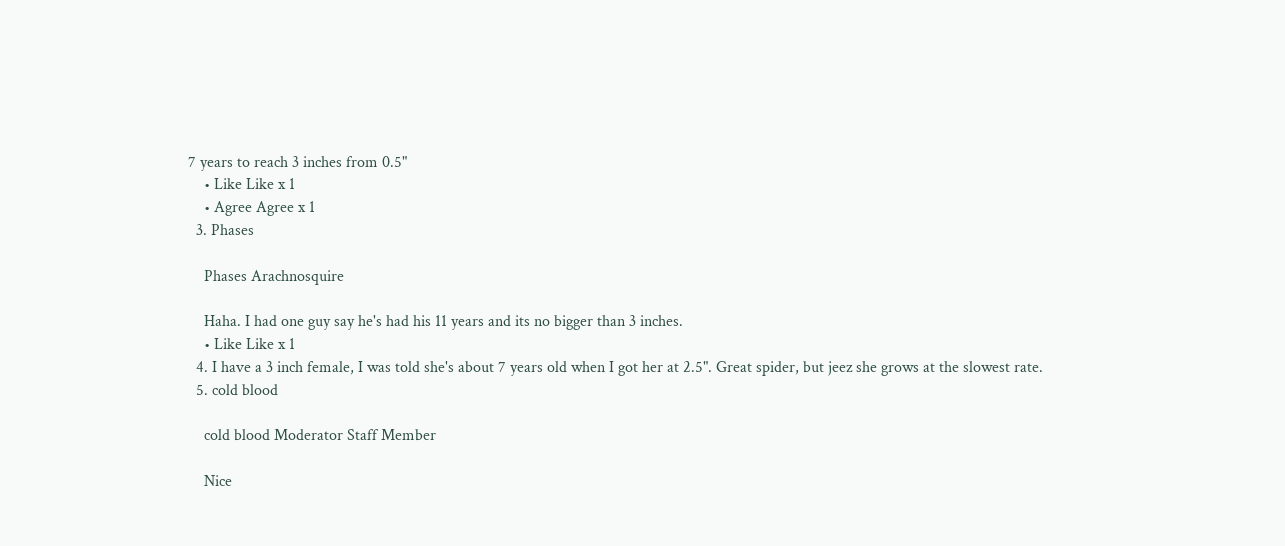7 years to reach 3 inches from 0.5"
    • Like Like x 1
    • Agree Agree x 1
  3. Phases

    Phases Arachnosquire

    Haha. I had one guy say he's had his 11 years and its no bigger than 3 inches.
    • Like Like x 1
  4. I have a 3 inch female, I was told she's about 7 years old when I got her at 2.5". Great spider, but jeez she grows at the slowest rate.
  5. cold blood

    cold blood Moderator Staff Member

    Nice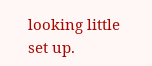looking little set up.